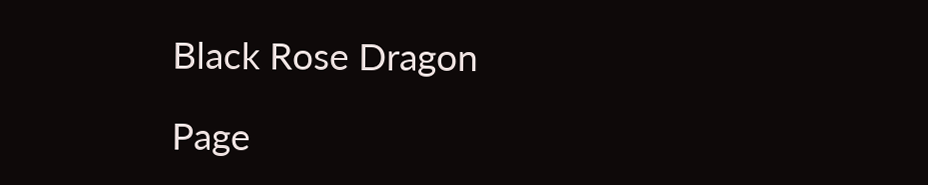Black Rose Dragon

Page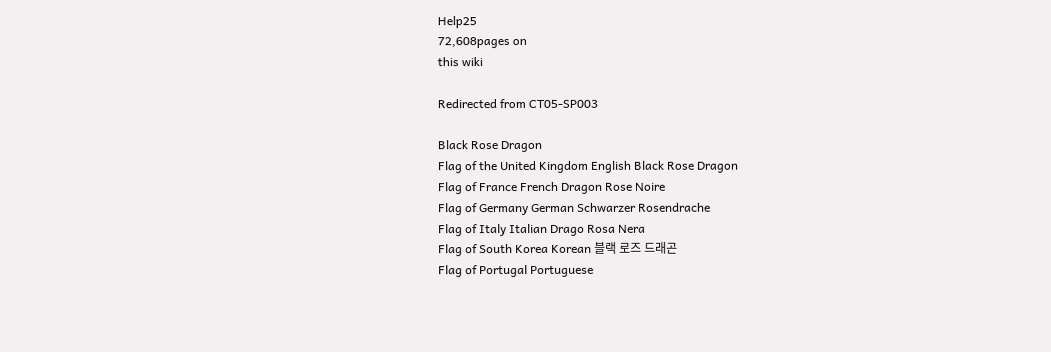Help25
72,608pages on
this wiki

Redirected from CT05-SP003

Black Rose Dragon
Flag of the United Kingdom English Black Rose Dragon
Flag of France French Dragon Rose Noire
Flag of Germany German Schwarzer Rosendrache
Flag of Italy Italian Drago Rosa Nera
Flag of South Korea Korean 블랙 로즈 드래곤
Flag of Portugal Portuguese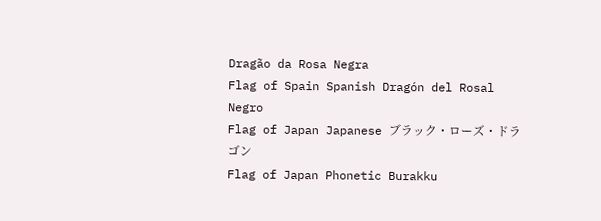Dragão da Rosa Negra
Flag of Spain Spanish Dragón del Rosal Negro
Flag of Japan Japanese ブラック・ローズ・ドラゴン
Flag of Japan Phonetic Burakku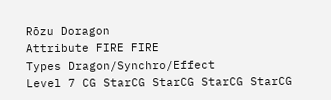Rōzu Doragon
Attribute FIRE FIRE
Types Dragon/Synchro/Effect
Level 7 CG StarCG StarCG StarCG StarCG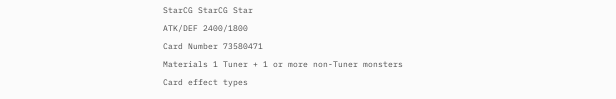StarCG StarCG Star
ATK/DEF 2400/1800
Card Number 73580471
Materials 1 Tuner + 1 or more non-Tuner monsters
Card effect types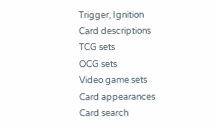Trigger, Ignition
Card descriptions
TCG sets
OCG sets
Video game sets
Card appearances
Card search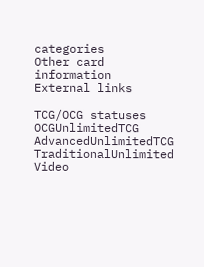categories
Other card information
External links

TCG/OCG statuses
OCGUnlimitedTCG AdvancedUnlimitedTCG TraditionalUnlimited
Video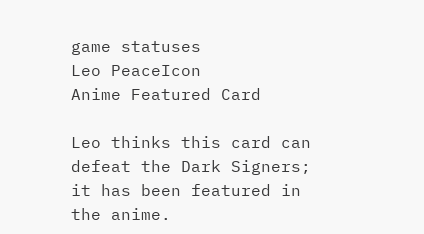game statuses
Leo PeaceIcon
Anime Featured Card

Leo thinks this card can defeat the Dark Signers; it has been featured in the anime.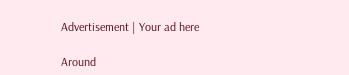Advertisement | Your ad here

Around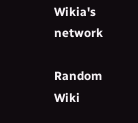Wikia's network

Random Wiki